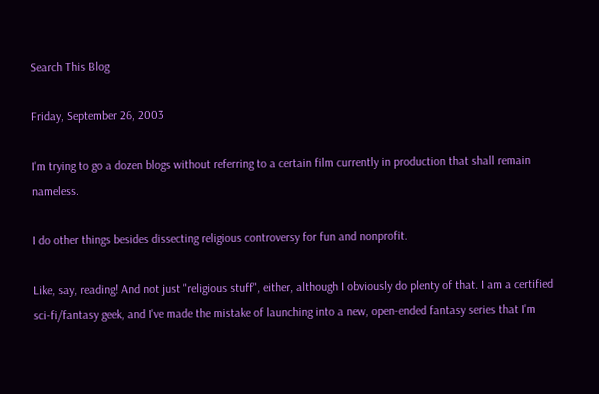Search This Blog

Friday, September 26, 2003

I'm trying to go a dozen blogs without referring to a certain film currently in production that shall remain nameless.

I do other things besides dissecting religious controversy for fun and nonprofit.

Like, say, reading! And not just "religious stuff", either, although I obviously do plenty of that. I am a certified sci-fi/fantasy geek, and I've made the mistake of launching into a new, open-ended fantasy series that I'm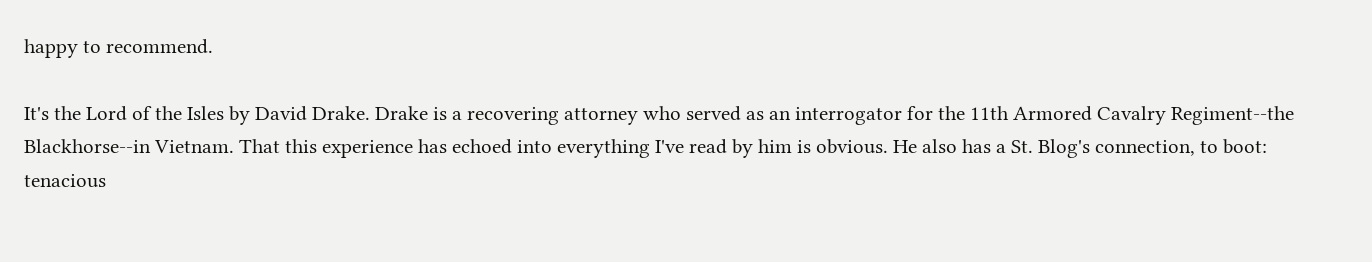happy to recommend.

It's the Lord of the Isles by David Drake. Drake is a recovering attorney who served as an interrogator for the 11th Armored Cavalry Regiment--the Blackhorse--in Vietnam. That this experience has echoed into everything I've read by him is obvious. He also has a St. Blog's connection, to boot: tenacious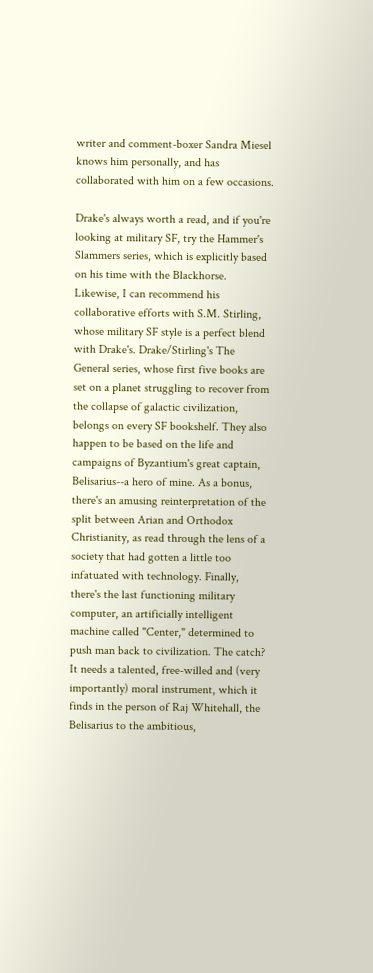writer and comment-boxer Sandra Miesel knows him personally, and has collaborated with him on a few occasions.

Drake's always worth a read, and if you're looking at military SF, try the Hammer's Slammers series, which is explicitly based on his time with the Blackhorse. Likewise, I can recommend his collaborative efforts with S.M. Stirling, whose military SF style is a perfect blend with Drake's. Drake/Stirling's The General series, whose first five books are set on a planet struggling to recover from the collapse of galactic civilization, belongs on every SF bookshelf. They also happen to be based on the life and campaigns of Byzantium's great captain, Belisarius--a hero of mine. As a bonus, there's an amusing reinterpretation of the split between Arian and Orthodox Christianity, as read through the lens of a society that had gotten a little too infatuated with technology. Finally, there's the last functioning military computer, an artificially intelligent machine called "Center," determined to push man back to civilization. The catch? It needs a talented, free-willed and (very importantly) moral instrument, which it finds in the person of Raj Whitehall, the Belisarius to the ambitious,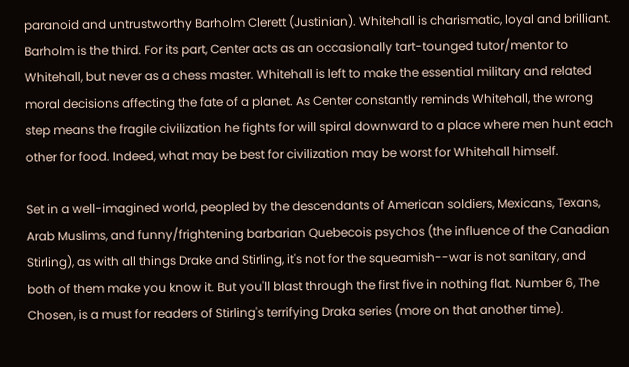paranoid and untrustworthy Barholm Clerett (Justinian). Whitehall is charismatic, loyal and brilliant. Barholm is the third. For its part, Center acts as an occasionally tart-tounged tutor/mentor to Whitehall, but never as a chess master. Whitehall is left to make the essential military and related moral decisions affecting the fate of a planet. As Center constantly reminds Whitehall, the wrong step means the fragile civilization he fights for will spiral downward to a place where men hunt each other for food. Indeed, what may be best for civilization may be worst for Whitehall himself.

Set in a well-imagined world, peopled by the descendants of American soldiers, Mexicans, Texans, Arab Muslims, and funny/frightening barbarian Quebecois psychos (the influence of the Canadian Stirling), as with all things Drake and Stirling, it's not for the squeamish--war is not sanitary, and both of them make you know it. But you'll blast through the first five in nothing flat. Number 6, The Chosen, is a must for readers of Stirling's terrifying Draka series (more on that another time).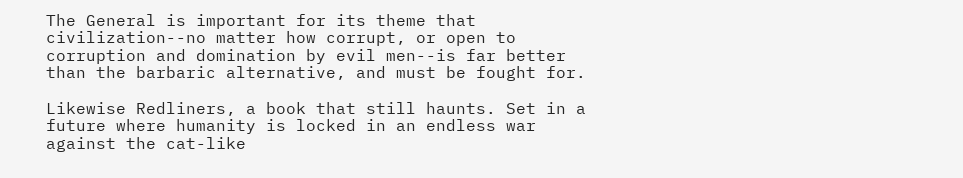The General is important for its theme that civilization--no matter how corrupt, or open to corruption and domination by evil men--is far better than the barbaric alternative, and must be fought for.

Likewise Redliners, a book that still haunts. Set in a future where humanity is locked in an endless war against the cat-like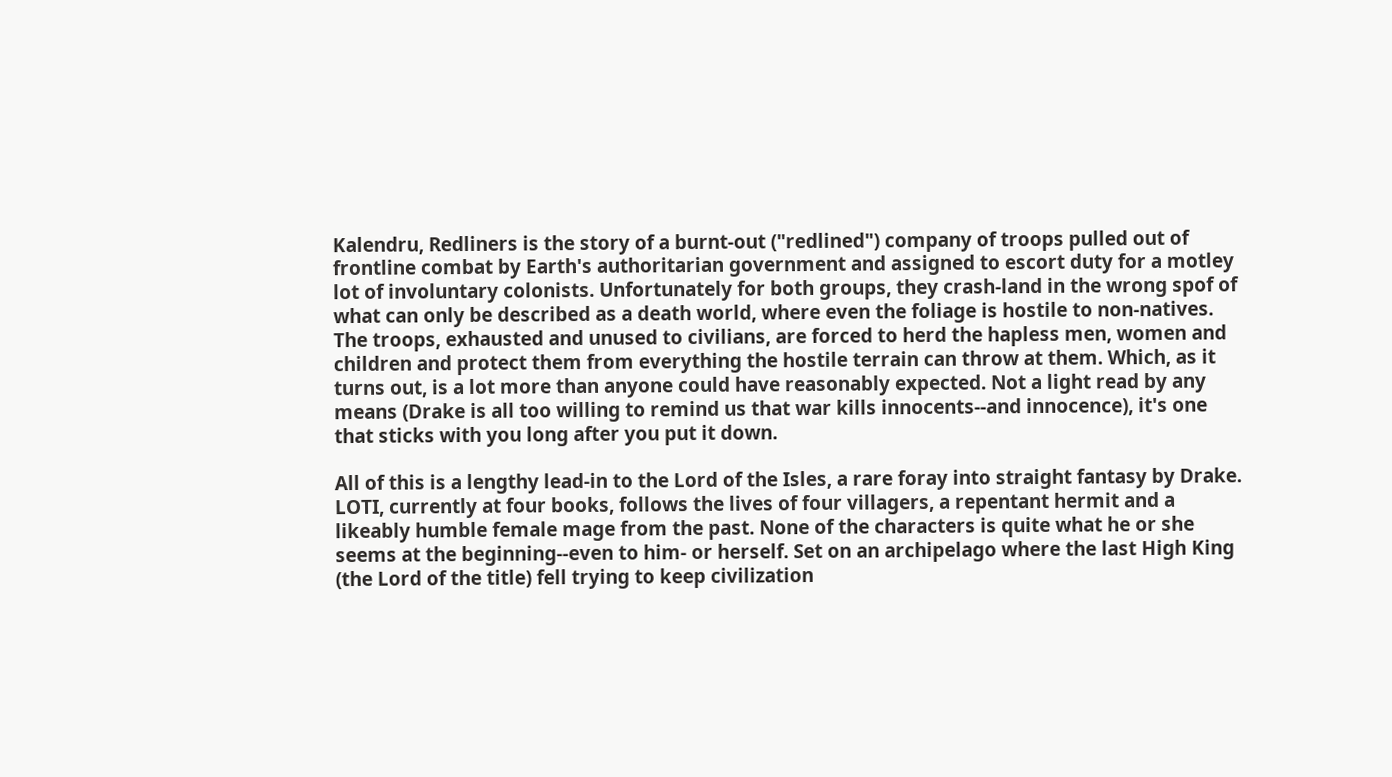Kalendru, Redliners is the story of a burnt-out ("redlined") company of troops pulled out of frontline combat by Earth's authoritarian government and assigned to escort duty for a motley lot of involuntary colonists. Unfortunately for both groups, they crash-land in the wrong spof of what can only be described as a death world, where even the foliage is hostile to non-natives. The troops, exhausted and unused to civilians, are forced to herd the hapless men, women and children and protect them from everything the hostile terrain can throw at them. Which, as it turns out, is a lot more than anyone could have reasonably expected. Not a light read by any means (Drake is all too willing to remind us that war kills innocents--and innocence), it's one that sticks with you long after you put it down.

All of this is a lengthy lead-in to the Lord of the Isles, a rare foray into straight fantasy by Drake. LOTI, currently at four books, follows the lives of four villagers, a repentant hermit and a likeably humble female mage from the past. None of the characters is quite what he or she seems at the beginning--even to him- or herself. Set on an archipelago where the last High King (the Lord of the title) fell trying to keep civilization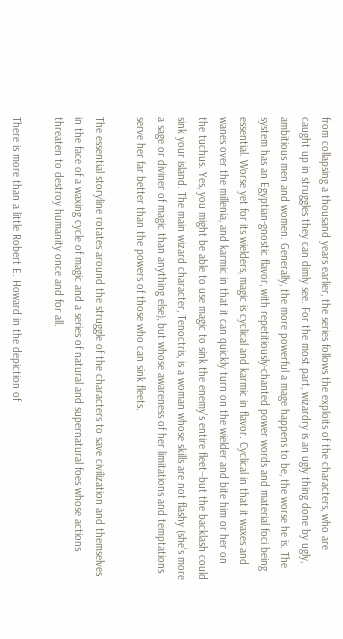from collapsing a thousand years earlier, the series follows the exploits of the characters, who are caught up in struggles they can dimly see. For the most part, wizardry is an ugly thing done by ugly, ambitious men and women. Generally, the more powerful a mage happens to be, the worse he is. The system has an Egyptian-gnostic flavor, with repetitiously-chanted power words and material foci being essential. Worse yet for its wielders, magic is cyclical and karmic in flavor. Cyclical in that it waxes and wanes over the millenia, and karmic in that it can quickly turn on the wielder and bite him or her on the tuchus. Yes, you might be able to use magic to sink the enemy's entire fleet--but the backlash could sink your island. The main wizard character, Tenoctris, is a woman whose skills are not flashy (she's more a sage or diviner of magic than anything else), but whose awareness of her limitations and temptations serve her far better than the powers of those who can sink fleets.

The essential storyline rotates around the struggle of the characters to save civilization and themselves in the face of a waxing cycle of magic and a series of natural and supernatural foes whose actions threaten to destroy humanity once and for all.

There is more than a little Robert E. Howard in the depiction of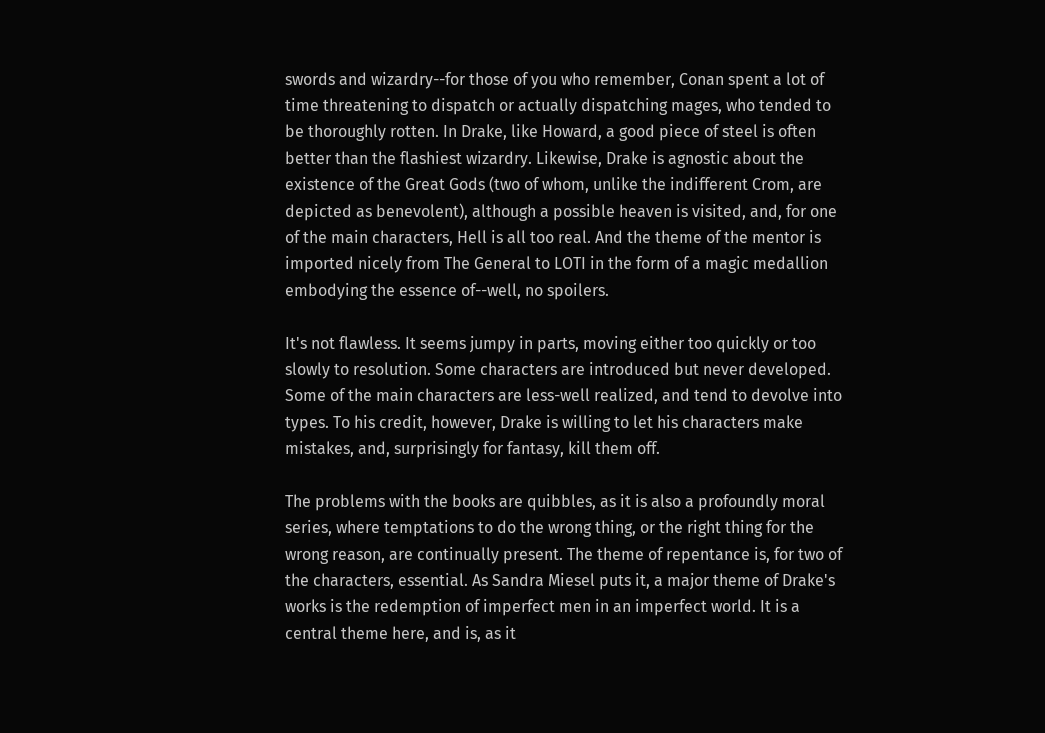swords and wizardry--for those of you who remember, Conan spent a lot of time threatening to dispatch or actually dispatching mages, who tended to be thoroughly rotten. In Drake, like Howard, a good piece of steel is often better than the flashiest wizardry. Likewise, Drake is agnostic about the existence of the Great Gods (two of whom, unlike the indifferent Crom, are depicted as benevolent), although a possible heaven is visited, and, for one of the main characters, Hell is all too real. And the theme of the mentor is imported nicely from The General to LOTI in the form of a magic medallion embodying the essence of--well, no spoilers.

It's not flawless. It seems jumpy in parts, moving either too quickly or too slowly to resolution. Some characters are introduced but never developed. Some of the main characters are less-well realized, and tend to devolve into types. To his credit, however, Drake is willing to let his characters make mistakes, and, surprisingly for fantasy, kill them off.

The problems with the books are quibbles, as it is also a profoundly moral series, where temptations to do the wrong thing, or the right thing for the wrong reason, are continually present. The theme of repentance is, for two of the characters, essential. As Sandra Miesel puts it, a major theme of Drake's works is the redemption of imperfect men in an imperfect world. It is a central theme here, and is, as it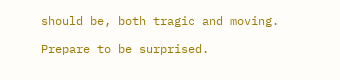should be, both tragic and moving.

Prepare to be surprised.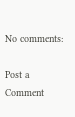No comments:

Post a Comment